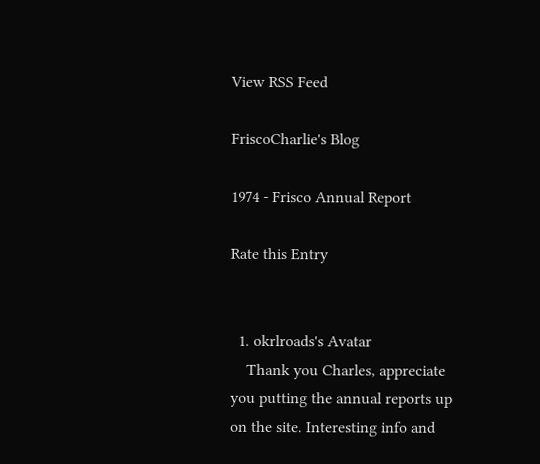View RSS Feed

FriscoCharlie's Blog

1974 - Frisco Annual Report

Rate this Entry


  1. okrlroads's Avatar
    Thank you Charles, appreciate you putting the annual reports up on the site. Interesting info and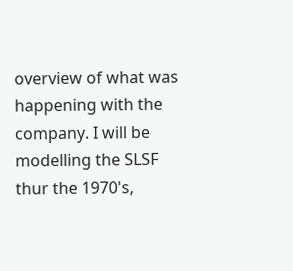overview of what was happening with the company. I will be modelling the SLSF thur the 1970's,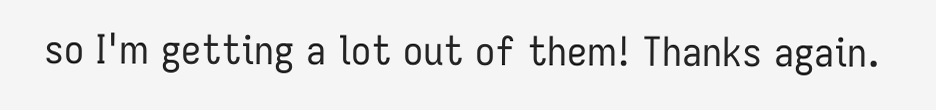so I'm getting a lot out of them! Thanks again.